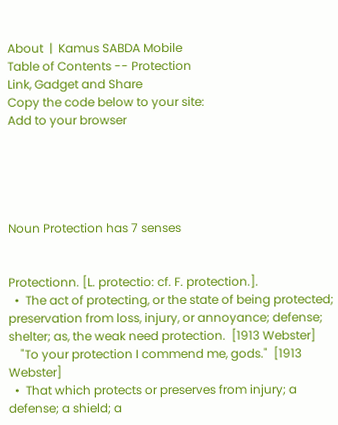About  |  Kamus SABDA Mobile
Table of Contents -- Protection
Link, Gadget and Share
Copy the code below to your site:
Add to your browser





Noun Protection has 7 senses


Protectionn. [L. protectio: cf. F. protection.].
  •  The act of protecting, or the state of being protected; preservation from loss, injury, or annoyance; defense; shelter; as, the weak need protection.  [1913 Webster]
    "To your protection I commend me, gods."  [1913 Webster]
  •  That which protects or preserves from injury; a defense; a shield; a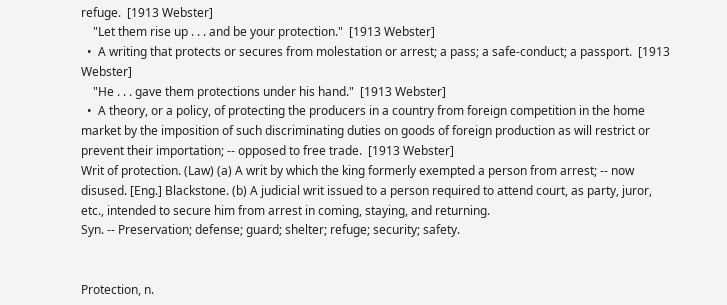refuge.  [1913 Webster]
    "Let them rise up . . . and be your protection."  [1913 Webster]
  •  A writing that protects or secures from molestation or arrest; a pass; a safe-conduct; a passport.  [1913 Webster]
    "He . . . gave them protections under his hand."  [1913 Webster]
  •  A theory, or a policy, of protecting the producers in a country from foreign competition in the home market by the imposition of such discriminating duties on goods of foreign production as will restrict or prevent their importation; -- opposed to free trade.  [1913 Webster]
Writ of protection. (Law) (a) A writ by which the king formerly exempted a person from arrest; -- now disused. [Eng.] Blackstone. (b) A judicial writ issued to a person required to attend court, as party, juror, etc., intended to secure him from arrest in coming, staying, and returning.
Syn. -- Preservation; defense; guard; shelter; refuge; security; safety.


Protection, n.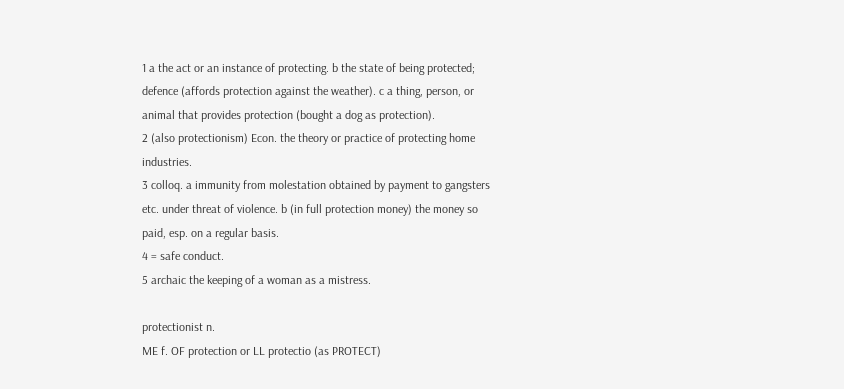1 a the act or an instance of protecting. b the state of being protected; defence (affords protection against the weather). c a thing, person, or animal that provides protection (bought a dog as protection).
2 (also protectionism) Econ. the theory or practice of protecting home industries.
3 colloq. a immunity from molestation obtained by payment to gangsters etc. under threat of violence. b (in full protection money) the money so paid, esp. on a regular basis.
4 = safe conduct.
5 archaic the keeping of a woman as a mistress.

protectionist n.
ME f. OF protection or LL protectio (as PROTECT)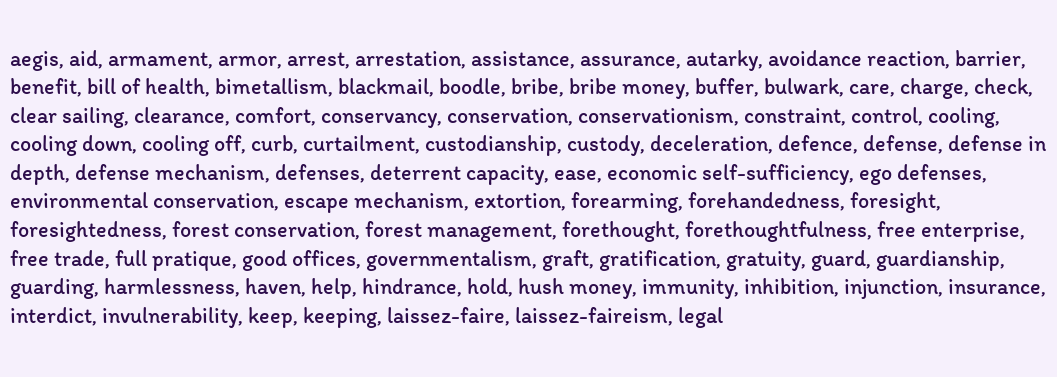aegis, aid, armament, armor, arrest, arrestation, assistance, assurance, autarky, avoidance reaction, barrier, benefit, bill of health, bimetallism, blackmail, boodle, bribe, bribe money, buffer, bulwark, care, charge, check, clear sailing, clearance, comfort, conservancy, conservation, conservationism, constraint, control, cooling, cooling down, cooling off, curb, curtailment, custodianship, custody, deceleration, defence, defense, defense in depth, defense mechanism, defenses, deterrent capacity, ease, economic self-sufficiency, ego defenses, environmental conservation, escape mechanism, extortion, forearming, forehandedness, foresight, foresightedness, forest conservation, forest management, forethought, forethoughtfulness, free enterprise, free trade, full pratique, good offices, governmentalism, graft, gratification, gratuity, guard, guardianship, guarding, harmlessness, haven, help, hindrance, hold, hush money, immunity, inhibition, injunction, insurance, interdict, invulnerability, keep, keeping, laissez-faire, laissez-faireism, legal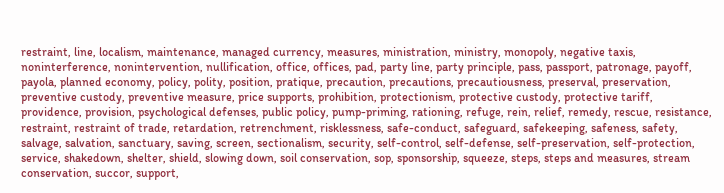restraint, line, localism, maintenance, managed currency, measures, ministration, ministry, monopoly, negative taxis, noninterference, nonintervention, nullification, office, offices, pad, party line, party principle, pass, passport, patronage, payoff, payola, planned economy, policy, polity, position, pratique, precaution, precautions, precautiousness, preserval, preservation, preventive custody, preventive measure, price supports, prohibition, protectionism, protective custody, protective tariff, providence, provision, psychological defenses, public policy, pump-priming, rationing, refuge, rein, relief, remedy, rescue, resistance, restraint, restraint of trade, retardation, retrenchment, risklessness, safe-conduct, safeguard, safekeeping, safeness, safety, salvage, salvation, sanctuary, saving, screen, sectionalism, security, self-control, self-defense, self-preservation, self-protection, service, shakedown, shelter, shield, slowing down, soil conservation, sop, sponsorship, squeeze, steps, steps and measures, stream conservation, succor, support,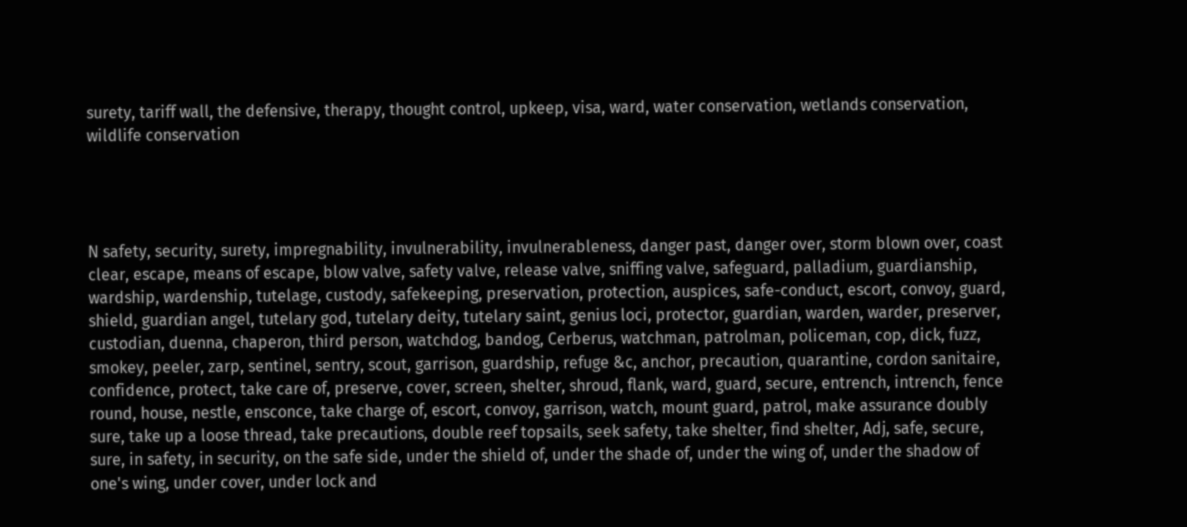surety, tariff wall, the defensive, therapy, thought control, upkeep, visa, ward, water conservation, wetlands conservation, wildlife conservation




N safety, security, surety, impregnability, invulnerability, invulnerableness, danger past, danger over, storm blown over, coast clear, escape, means of escape, blow valve, safety valve, release valve, sniffing valve, safeguard, palladium, guardianship, wardship, wardenship, tutelage, custody, safekeeping, preservation, protection, auspices, safe-conduct, escort, convoy, guard, shield, guardian angel, tutelary god, tutelary deity, tutelary saint, genius loci, protector, guardian, warden, warder, preserver, custodian, duenna, chaperon, third person, watchdog, bandog, Cerberus, watchman, patrolman, policeman, cop, dick, fuzz, smokey, peeler, zarp, sentinel, sentry, scout, garrison, guardship, refuge &c, anchor, precaution, quarantine, cordon sanitaire, confidence, protect, take care of, preserve, cover, screen, shelter, shroud, flank, ward, guard, secure, entrench, intrench, fence round, house, nestle, ensconce, take charge of, escort, convoy, garrison, watch, mount guard, patrol, make assurance doubly sure, take up a loose thread, take precautions, double reef topsails, seek safety, take shelter, find shelter, Adj, safe, secure, sure, in safety, in security, on the safe side, under the shield of, under the shade of, under the wing of, under the shadow of one's wing, under cover, under lock and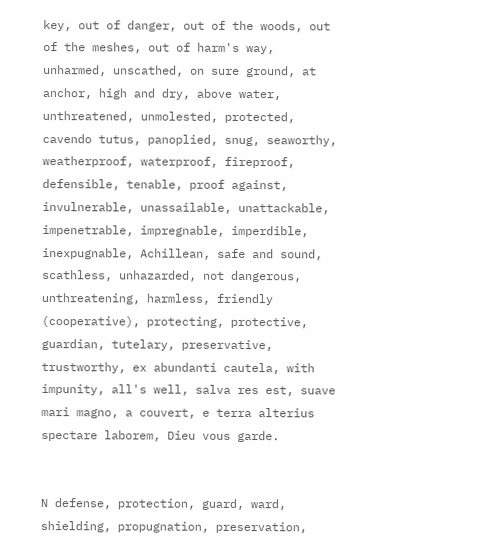key, out of danger, out of the woods, out of the meshes, out of harm's way, unharmed, unscathed, on sure ground, at anchor, high and dry, above water, unthreatened, unmolested, protected, cavendo tutus, panoplied, snug, seaworthy, weatherproof, waterproof, fireproof, defensible, tenable, proof against, invulnerable, unassailable, unattackable, impenetrable, impregnable, imperdible, inexpugnable, Achillean, safe and sound, scathless, unhazarded, not dangerous, unthreatening, harmless, friendly (cooperative), protecting, protective, guardian, tutelary, preservative, trustworthy, ex abundanti cautela, with impunity, all's well, salva res est, suave mari magno, a couvert, e terra alterius spectare laborem, Dieu vous garde.


N defense, protection, guard, ward, shielding, propugnation, preservation,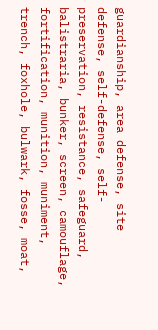guardianship, area defense, site defense, self-defense, self-preservation, resistance, safeguard, balistraria, bunker, screen, camouflage, fortification, munition, muniment, trench, foxhole, bulwark, fosse, moat,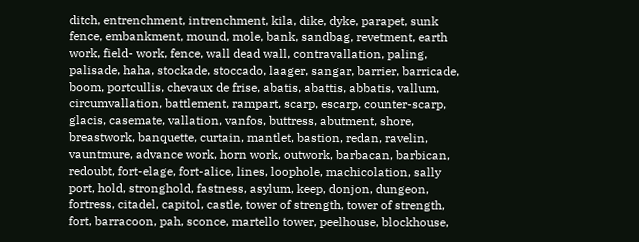ditch, entrenchment, intrenchment, kila, dike, dyke, parapet, sunk fence, embankment, mound, mole, bank, sandbag, revetment, earth work, field- work, fence, wall dead wall, contravallation, paling, palisade, haha, stockade, stoccado, laager, sangar, barrier, barricade, boom, portcullis, chevaux de frise, abatis, abattis, abbatis, vallum, circumvallation, battlement, rampart, scarp, escarp, counter-scarp, glacis, casemate, vallation, vanfos, buttress, abutment, shore, breastwork, banquette, curtain, mantlet, bastion, redan, ravelin, vauntmure, advance work, horn work, outwork, barbacan, barbican, redoubt, fort-elage, fort-alice, lines, loophole, machicolation, sally port, hold, stronghold, fastness, asylum, keep, donjon, dungeon, fortress, citadel, capitol, castle, tower of strength, tower of strength, fort, barracoon, pah, sconce, martello tower, peelhouse, blockhouse,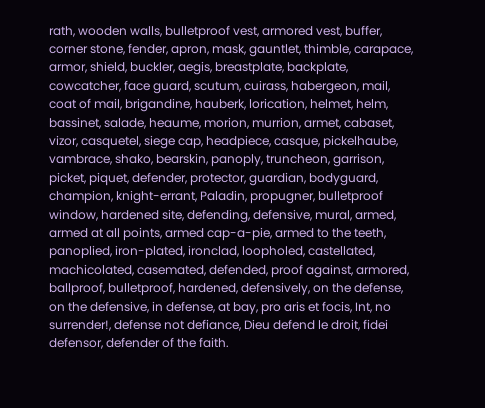rath, wooden walls, bulletproof vest, armored vest, buffer, corner stone, fender, apron, mask, gauntlet, thimble, carapace, armor, shield, buckler, aegis, breastplate, backplate, cowcatcher, face guard, scutum, cuirass, habergeon, mail, coat of mail, brigandine, hauberk, lorication, helmet, helm, bassinet, salade, heaume, morion, murrion, armet, cabaset, vizor, casquetel, siege cap, headpiece, casque, pickelhaube, vambrace, shako, bearskin, panoply, truncheon, garrison, picket, piquet, defender, protector, guardian, bodyguard, champion, knight-errant, Paladin, propugner, bulletproof window, hardened site, defending, defensive, mural, armed, armed at all points, armed cap-a-pie, armed to the teeth, panoplied, iron-plated, ironclad, loopholed, castellated, machicolated, casemated, defended, proof against, armored, ballproof, bulletproof, hardened, defensively, on the defense, on the defensive, in defense, at bay, pro aris et focis, Int, no surrender!, defense not defiance, Dieu defend le droit, fidei defensor, defender of the faith.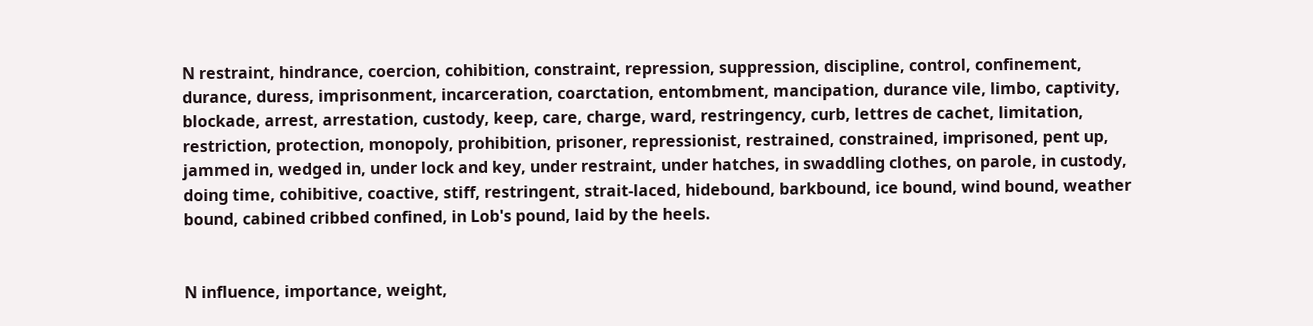N restraint, hindrance, coercion, cohibition, constraint, repression, suppression, discipline, control, confinement, durance, duress, imprisonment, incarceration, coarctation, entombment, mancipation, durance vile, limbo, captivity, blockade, arrest, arrestation, custody, keep, care, charge, ward, restringency, curb, lettres de cachet, limitation, restriction, protection, monopoly, prohibition, prisoner, repressionist, restrained, constrained, imprisoned, pent up, jammed in, wedged in, under lock and key, under restraint, under hatches, in swaddling clothes, on parole, in custody, doing time, cohibitive, coactive, stiff, restringent, strait-laced, hidebound, barkbound, ice bound, wind bound, weather bound, cabined cribbed confined, in Lob's pound, laid by the heels.


N influence, importance, weight,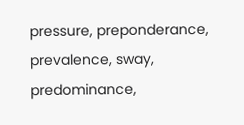pressure, preponderance, prevalence, sway, predominance,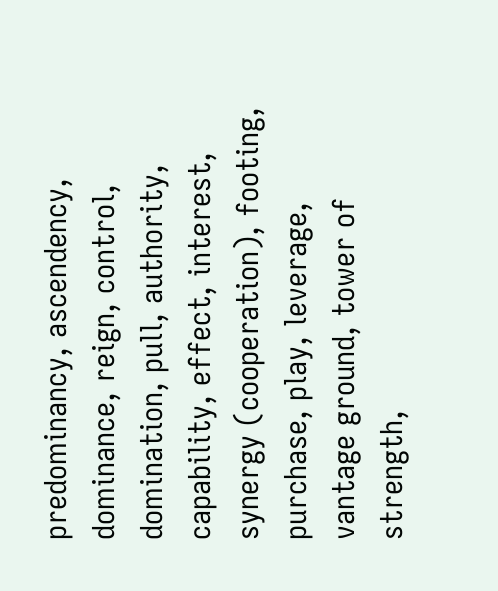predominancy, ascendency, dominance, reign, control, domination, pull, authority, capability, effect, interest, synergy (cooperation), footing, purchase, play, leverage, vantage ground, tower of strength,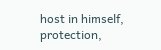host in himself, protection,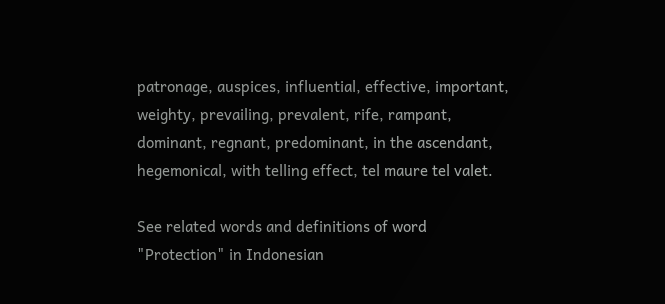patronage, auspices, influential, effective, important, weighty, prevailing, prevalent, rife, rampant, dominant, regnant, predominant, in the ascendant, hegemonical, with telling effect, tel maure tel valet.

See related words and definitions of word "Protection" in Indonesian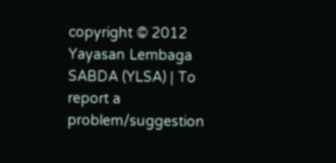copyright © 2012 Yayasan Lembaga SABDA (YLSA) | To report a problem/suggestion